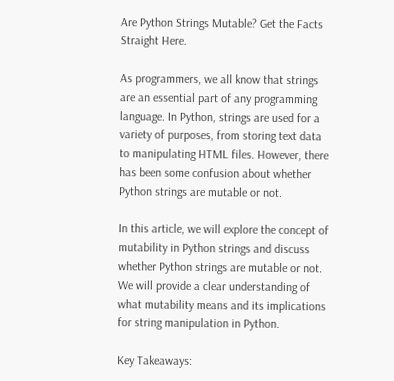Are Python Strings Mutable? Get the Facts Straight Here.

As programmers, we all know that strings are an essential part of any programming language. In Python, strings are used for a variety of purposes, from storing text data to manipulating HTML files. However, there has been some confusion about whether Python strings are mutable or not.

In this article, we will explore the concept of mutability in Python strings and discuss whether Python strings are mutable or not. We will provide a clear understanding of what mutability means and its implications for string manipulation in Python.

Key Takeaways: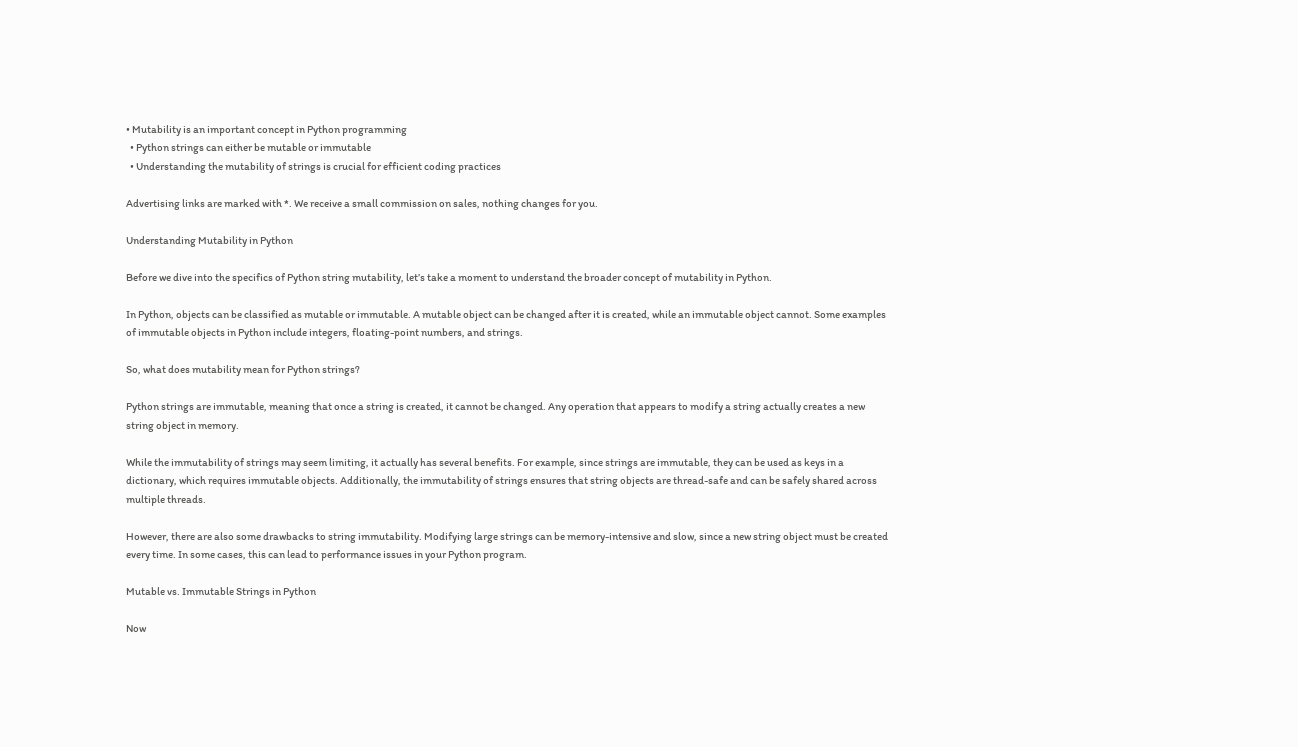• Mutability is an important concept in Python programming
  • Python strings can either be mutable or immutable
  • Understanding the mutability of strings is crucial for efficient coding practices

Advertising links are marked with *. We receive a small commission on sales, nothing changes for you.

Understanding Mutability in Python

Before we dive into the specifics of Python string mutability, let’s take a moment to understand the broader concept of mutability in Python.

In Python, objects can be classified as mutable or immutable. A mutable object can be changed after it is created, while an immutable object cannot. Some examples of immutable objects in Python include integers, floating-point numbers, and strings.

So, what does mutability mean for Python strings?

Python strings are immutable, meaning that once a string is created, it cannot be changed. Any operation that appears to modify a string actually creates a new string object in memory.

While the immutability of strings may seem limiting, it actually has several benefits. For example, since strings are immutable, they can be used as keys in a dictionary, which requires immutable objects. Additionally, the immutability of strings ensures that string objects are thread-safe and can be safely shared across multiple threads.

However, there are also some drawbacks to string immutability. Modifying large strings can be memory-intensive and slow, since a new string object must be created every time. In some cases, this can lead to performance issues in your Python program.

Mutable vs. Immutable Strings in Python

Now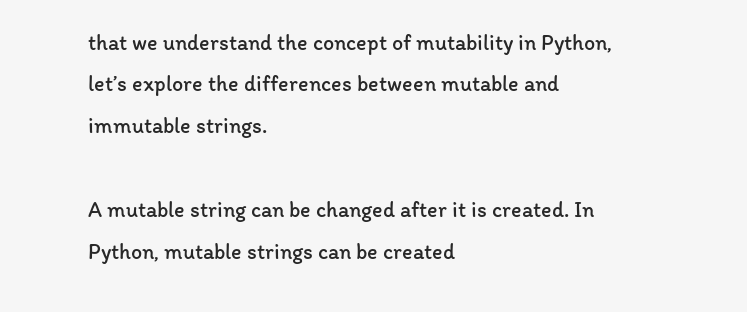that we understand the concept of mutability in Python, let’s explore the differences between mutable and immutable strings.

A mutable string can be changed after it is created. In Python, mutable strings can be created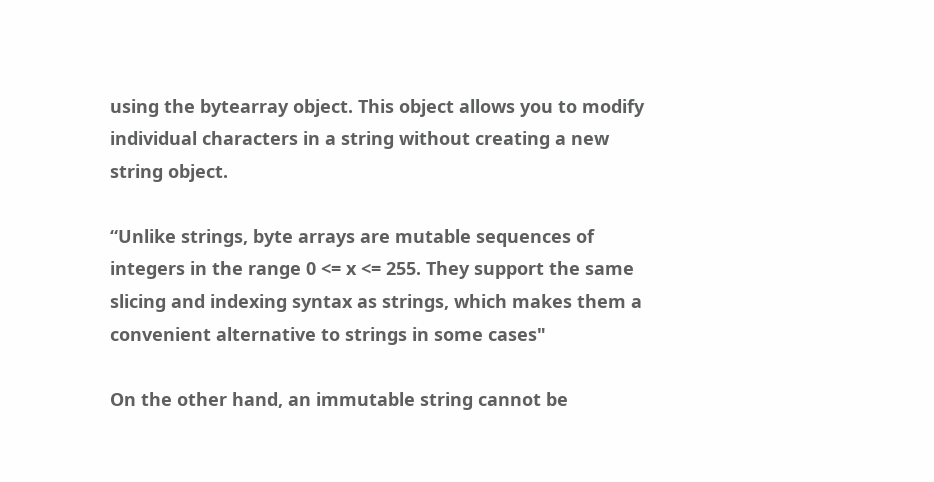using the bytearray object. This object allows you to modify individual characters in a string without creating a new string object.

“Unlike strings, byte arrays are mutable sequences of integers in the range 0 <= x <= 255. They support the same slicing and indexing syntax as strings, which makes them a convenient alternative to strings in some cases"

On the other hand, an immutable string cannot be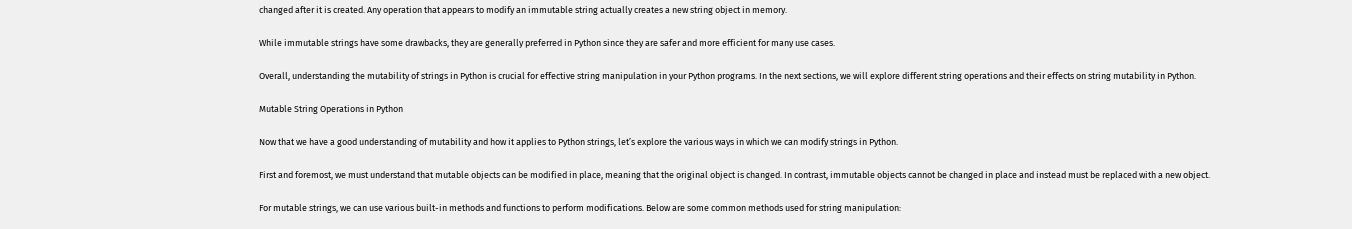changed after it is created. Any operation that appears to modify an immutable string actually creates a new string object in memory.

While immutable strings have some drawbacks, they are generally preferred in Python since they are safer and more efficient for many use cases.

Overall, understanding the mutability of strings in Python is crucial for effective string manipulation in your Python programs. In the next sections, we will explore different string operations and their effects on string mutability in Python.

Mutable String Operations in Python

Now that we have a good understanding of mutability and how it applies to Python strings, let’s explore the various ways in which we can modify strings in Python.

First and foremost, we must understand that mutable objects can be modified in place, meaning that the original object is changed. In contrast, immutable objects cannot be changed in place and instead must be replaced with a new object.

For mutable strings, we can use various built-in methods and functions to perform modifications. Below are some common methods used for string manipulation: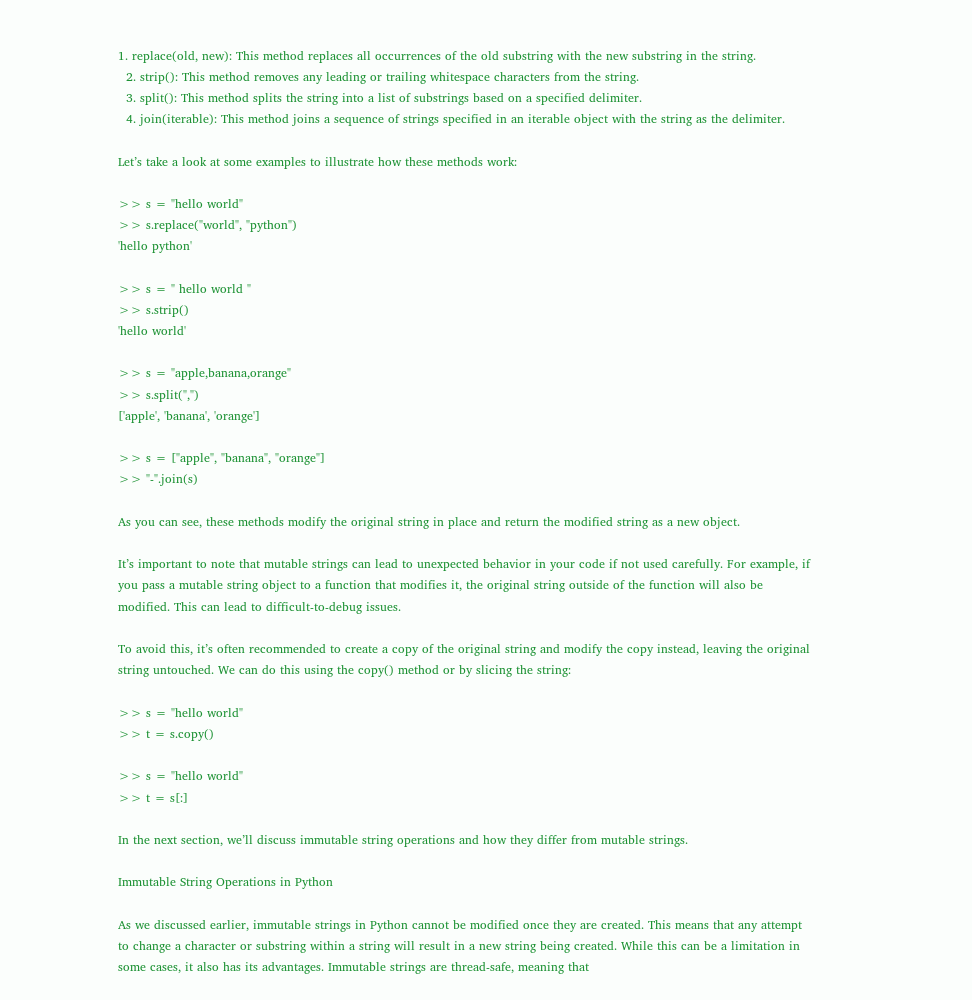1. replace(old, new): This method replaces all occurrences of the old substring with the new substring in the string.
  2. strip(): This method removes any leading or trailing whitespace characters from the string.
  3. split(): This method splits the string into a list of substrings based on a specified delimiter.
  4. join(iterable): This method joins a sequence of strings specified in an iterable object with the string as the delimiter.

Let’s take a look at some examples to illustrate how these methods work:

>> s = "hello world"
>> s.replace("world", "python")
'hello python'

>> s = " hello world "
>> s.strip()
'hello world'

>> s = "apple,banana,orange"
>> s.split(",")
['apple', 'banana', 'orange']

>> s = ["apple", "banana", "orange"]
>> "-".join(s)

As you can see, these methods modify the original string in place and return the modified string as a new object.

It’s important to note that mutable strings can lead to unexpected behavior in your code if not used carefully. For example, if you pass a mutable string object to a function that modifies it, the original string outside of the function will also be modified. This can lead to difficult-to-debug issues.

To avoid this, it’s often recommended to create a copy of the original string and modify the copy instead, leaving the original string untouched. We can do this using the copy() method or by slicing the string:

>> s = "hello world"
>> t = s.copy()

>> s = "hello world"
>> t = s[:]

In the next section, we’ll discuss immutable string operations and how they differ from mutable strings.

Immutable String Operations in Python

As we discussed earlier, immutable strings in Python cannot be modified once they are created. This means that any attempt to change a character or substring within a string will result in a new string being created. While this can be a limitation in some cases, it also has its advantages. Immutable strings are thread-safe, meaning that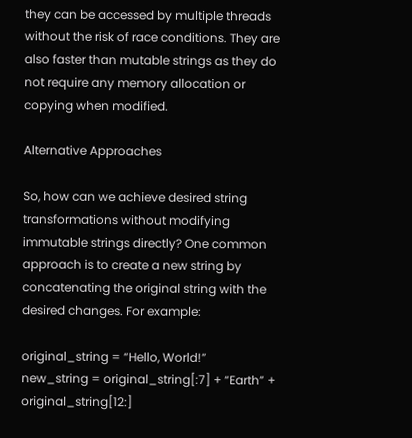they can be accessed by multiple threads without the risk of race conditions. They are also faster than mutable strings as they do not require any memory allocation or copying when modified.

Alternative Approaches

So, how can we achieve desired string transformations without modifying immutable strings directly? One common approach is to create a new string by concatenating the original string with the desired changes. For example:

original_string = “Hello, World!”
new_string = original_string[:7] + “Earth” + original_string[12:]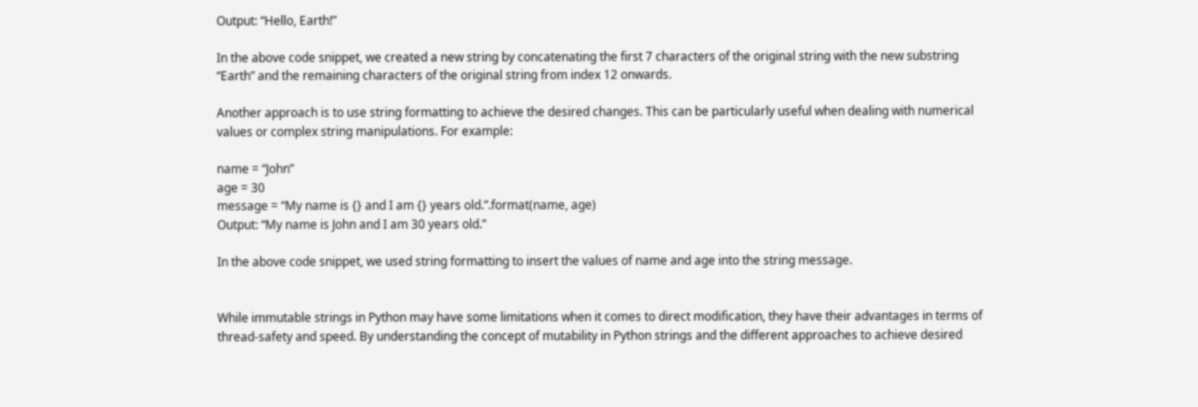Output: “Hello, Earth!”

In the above code snippet, we created a new string by concatenating the first 7 characters of the original string with the new substring “Earth” and the remaining characters of the original string from index 12 onwards.

Another approach is to use string formatting to achieve the desired changes. This can be particularly useful when dealing with numerical values or complex string manipulations. For example:

name = “John”
age = 30
message = “My name is {} and I am {} years old.”.format(name, age)
Output: “My name is John and I am 30 years old.”

In the above code snippet, we used string formatting to insert the values of name and age into the string message.


While immutable strings in Python may have some limitations when it comes to direct modification, they have their advantages in terms of thread-safety and speed. By understanding the concept of mutability in Python strings and the different approaches to achieve desired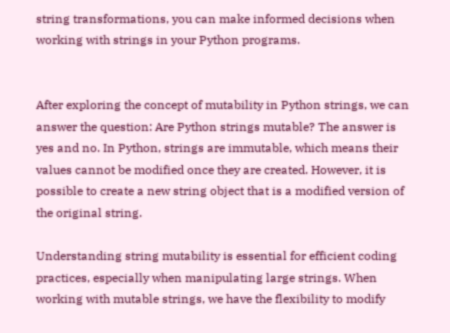string transformations, you can make informed decisions when working with strings in your Python programs.


After exploring the concept of mutability in Python strings, we can answer the question: Are Python strings mutable? The answer is yes and no. In Python, strings are immutable, which means their values cannot be modified once they are created. However, it is possible to create a new string object that is a modified version of the original string.

Understanding string mutability is essential for efficient coding practices, especially when manipulating large strings. When working with mutable strings, we have the flexibility to modify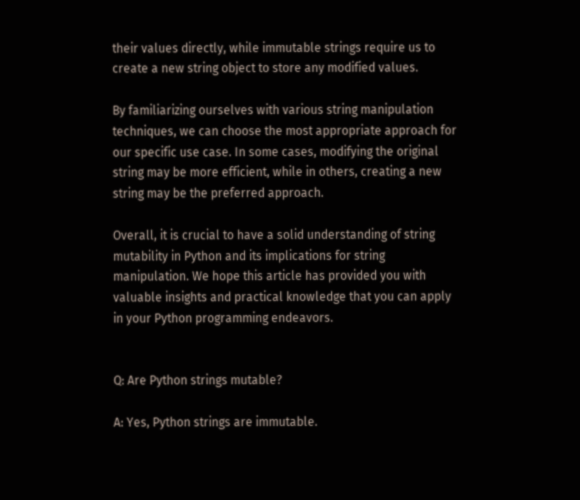their values directly, while immutable strings require us to create a new string object to store any modified values.

By familiarizing ourselves with various string manipulation techniques, we can choose the most appropriate approach for our specific use case. In some cases, modifying the original string may be more efficient, while in others, creating a new string may be the preferred approach.

Overall, it is crucial to have a solid understanding of string mutability in Python and its implications for string manipulation. We hope this article has provided you with valuable insights and practical knowledge that you can apply in your Python programming endeavors.


Q: Are Python strings mutable?

A: Yes, Python strings are immutable.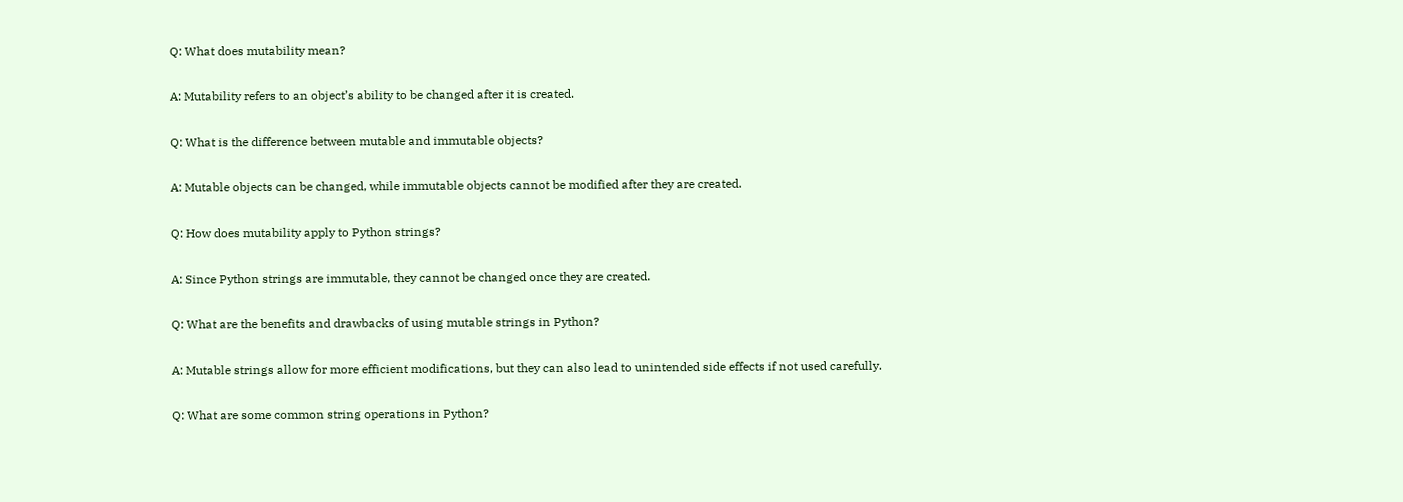Q: What does mutability mean?

A: Mutability refers to an object’s ability to be changed after it is created.

Q: What is the difference between mutable and immutable objects?

A: Mutable objects can be changed, while immutable objects cannot be modified after they are created.

Q: How does mutability apply to Python strings?

A: Since Python strings are immutable, they cannot be changed once they are created.

Q: What are the benefits and drawbacks of using mutable strings in Python?

A: Mutable strings allow for more efficient modifications, but they can also lead to unintended side effects if not used carefully.

Q: What are some common string operations in Python?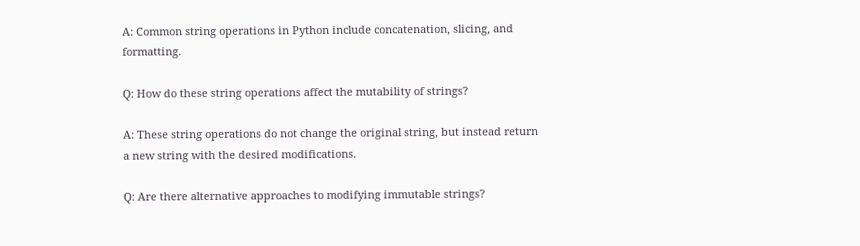A: Common string operations in Python include concatenation, slicing, and formatting.

Q: How do these string operations affect the mutability of strings?

A: These string operations do not change the original string, but instead return a new string with the desired modifications.

Q: Are there alternative approaches to modifying immutable strings?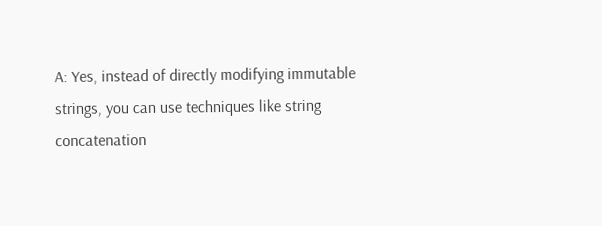A: Yes, instead of directly modifying immutable strings, you can use techniques like string concatenation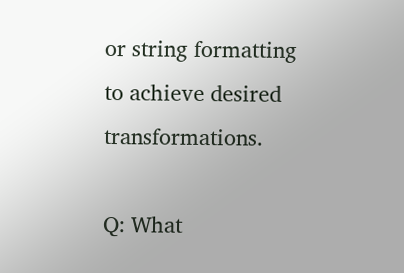or string formatting to achieve desired transformations.

Q: What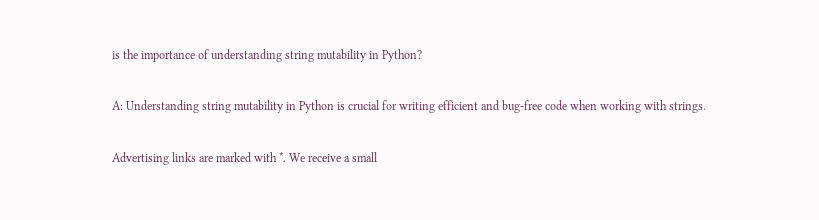is the importance of understanding string mutability in Python?

A: Understanding string mutability in Python is crucial for writing efficient and bug-free code when working with strings.

Advertising links are marked with *. We receive a small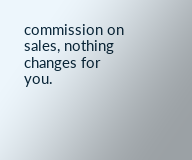commission on sales, nothing changes for you.